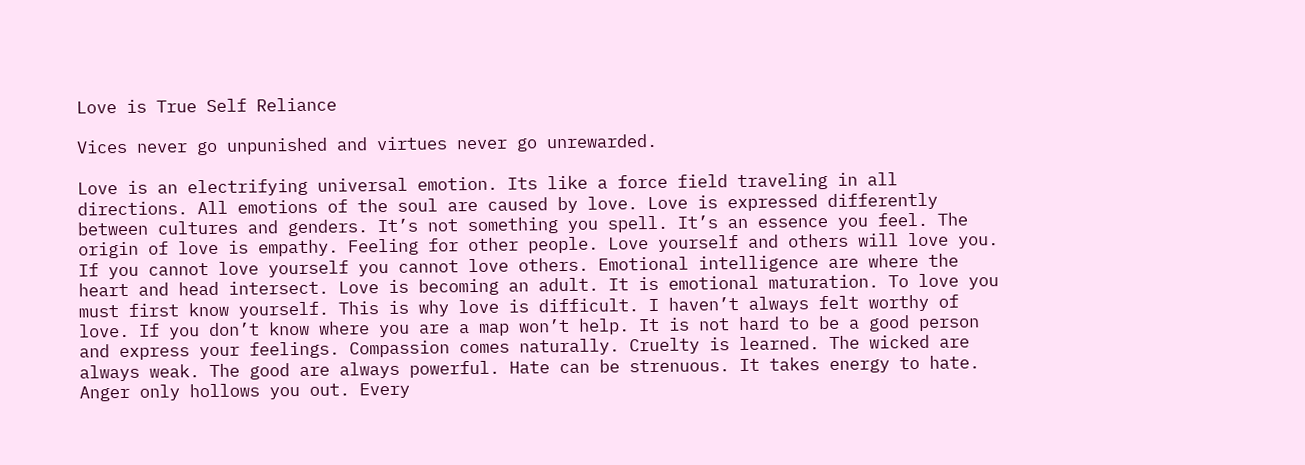Love is True Self Reliance

Vices never go unpunished and virtues never go unrewarded.

Love is an electrifying universal emotion. Its like a force field traveling in all directions. All emotions of the soul are caused by love. Love is expressed differently between cultures and genders. It’s not something you spell. It’s an essence you feel. The origin of love is empathy. Feeling for other people. Love yourself and others will love you. If you cannot love yourself you cannot love others. Emotional intelligence are where the heart and head intersect. Love is becoming an adult. It is emotional maturation. To love you must first know yourself. This is why love is difficult. I haven’t always felt worthy of love. If you don’t know where you are a map won’t help. It is not hard to be a good person and express your feelings. Compassion comes naturally. Cruelty is learned. The wicked are always weak. The good are always powerful. Hate can be strenuous. It takes energy to hate. Anger only hollows you out. Every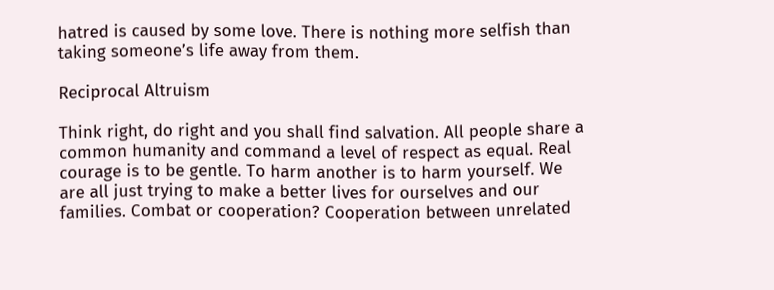hatred is caused by some love. There is nothing more selfish than taking someone’s life away from them.

Reciprocal Altruism

Think right, do right and you shall find salvation. All people share a common humanity and command a level of respect as equal. Real courage is to be gentle. To harm another is to harm yourself. We are all just trying to make a better lives for ourselves and our families. Combat or cooperation? Cooperation between unrelated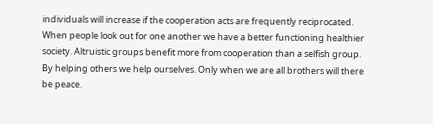individuals will increase if the cooperation acts are frequently reciprocated. When people look out for one another we have a better functioning healthier society. Altruistic groups benefit more from cooperation than a selfish group. By helping others we help ourselves. Only when we are all brothers will there be peace.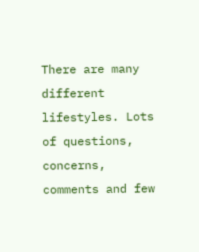There are many different lifestyles. Lots of questions, concerns, comments and few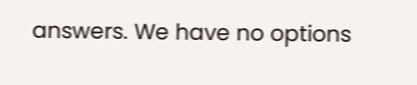answers. We have no options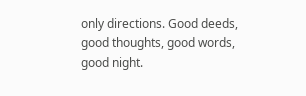only directions. Good deeds, good thoughts, good words, good night.